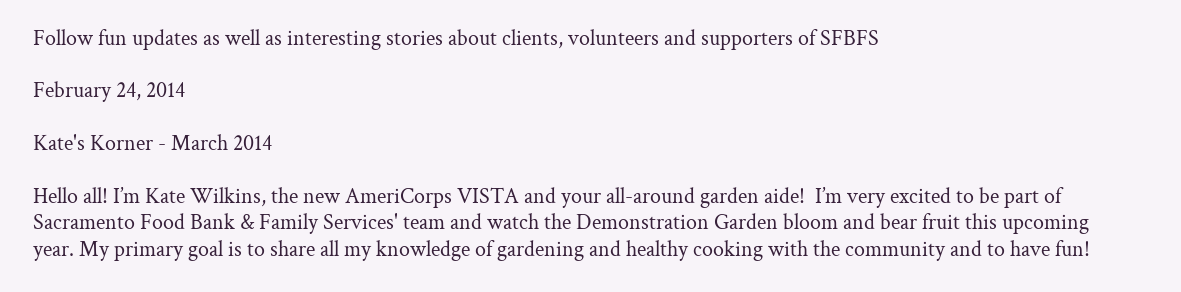Follow fun updates as well as interesting stories about clients, volunteers and supporters of SFBFS

February 24, 2014

Kate's Korner - March 2014

Hello all! I’m Kate Wilkins, the new AmeriCorps VISTA and your all-around garden aide!  I’m very excited to be part of Sacramento Food Bank & Family Services' team and watch the Demonstration Garden bloom and bear fruit this upcoming year. My primary goal is to share all my knowledge of gardening and healthy cooking with the community and to have fun!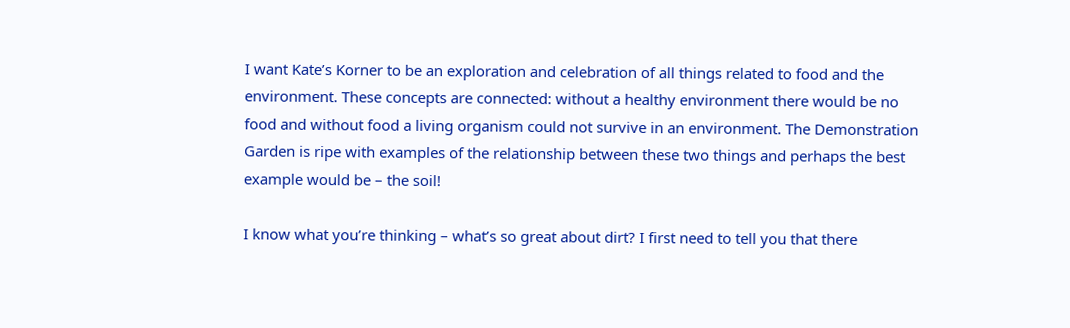I want Kate’s Korner to be an exploration and celebration of all things related to food and the environment. These concepts are connected: without a healthy environment there would be no food and without food a living organism could not survive in an environment. The Demonstration Garden is ripe with examples of the relationship between these two things and perhaps the best example would be – the soil!

I know what you’re thinking – what’s so great about dirt? I first need to tell you that there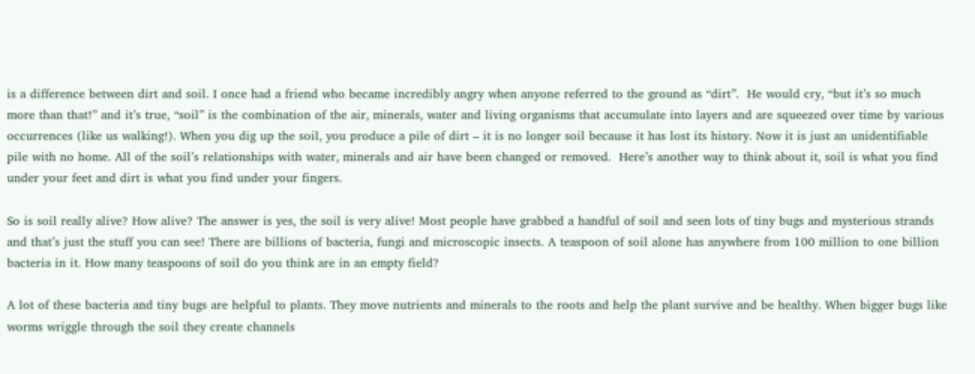is a difference between dirt and soil. I once had a friend who became incredibly angry when anyone referred to the ground as “dirt”.  He would cry, “but it’s so much more than that!” and it’s true, “soil” is the combination of the air, minerals, water and living organisms that accumulate into layers and are squeezed over time by various occurrences (like us walking!). When you dig up the soil, you produce a pile of dirt – it is no longer soil because it has lost its history. Now it is just an unidentifiable pile with no home. All of the soil’s relationships with water, minerals and air have been changed or removed.  Here’s another way to think about it, soil is what you find under your feet and dirt is what you find under your fingers.

So is soil really alive? How alive? The answer is yes, the soil is very alive! Most people have grabbed a handful of soil and seen lots of tiny bugs and mysterious strands and that’s just the stuff you can see! There are billions of bacteria, fungi and microscopic insects. A teaspoon of soil alone has anywhere from 100 million to one billion bacteria in it. How many teaspoons of soil do you think are in an empty field?

A lot of these bacteria and tiny bugs are helpful to plants. They move nutrients and minerals to the roots and help the plant survive and be healthy. When bigger bugs like worms wriggle through the soil they create channels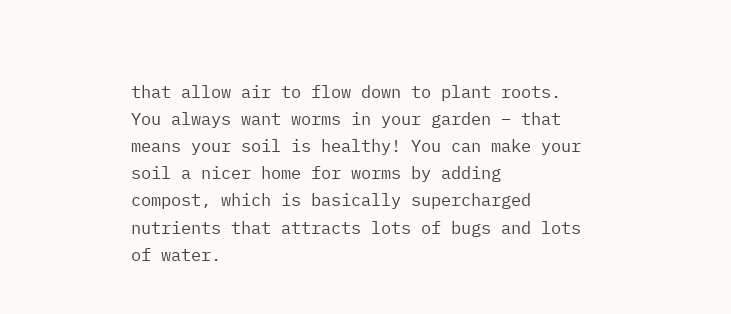that allow air to flow down to plant roots. You always want worms in your garden – that means your soil is healthy! You can make your soil a nicer home for worms by adding compost, which is basically supercharged nutrients that attracts lots of bugs and lots of water.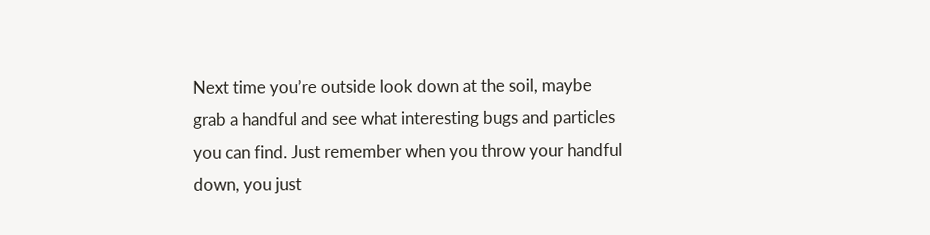Next time you’re outside look down at the soil, maybe grab a handful and see what interesting bugs and particles you can find. Just remember when you throw your handful down, you just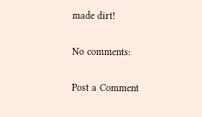made dirt!

No comments:

Post a Comment